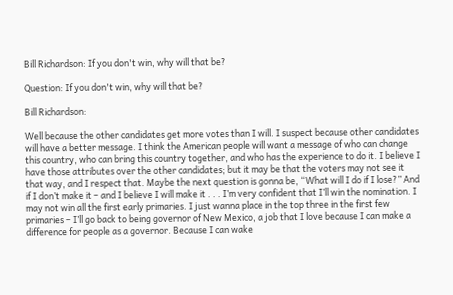Bill Richardson: If you don't win, why will that be?

Question: If you don't win, why will that be?

Bill Richardson:

Well because the other candidates get more votes than I will. I suspect because other candidates will have a better message. I think the American people will want a message of who can change this country, who can bring this country together, and who has the experience to do it. I believe I have those attributes over the other candidates; but it may be that the voters may not see it that way, and I respect that. Maybe the next question is gonna be, “What will I do if I lose?” And if I don’t make it – and I believe I will make it . . . I’m very confident that I’ll win the nomination. I may not win all the first early primaries. I just wanna place in the top three in the first few primaries – I’ll go back to being governor of New Mexico, a job that I love because I can make a difference for people as a governor. Because I can wake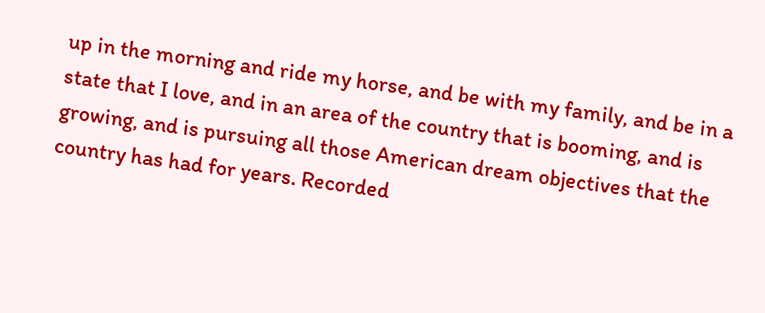up in the morning and ride my horse, and be with my family, and be in a state that I love, and in an area of the country that is booming, and is growing, and is pursuing all those American dream objectives that the country has had for years. Recorded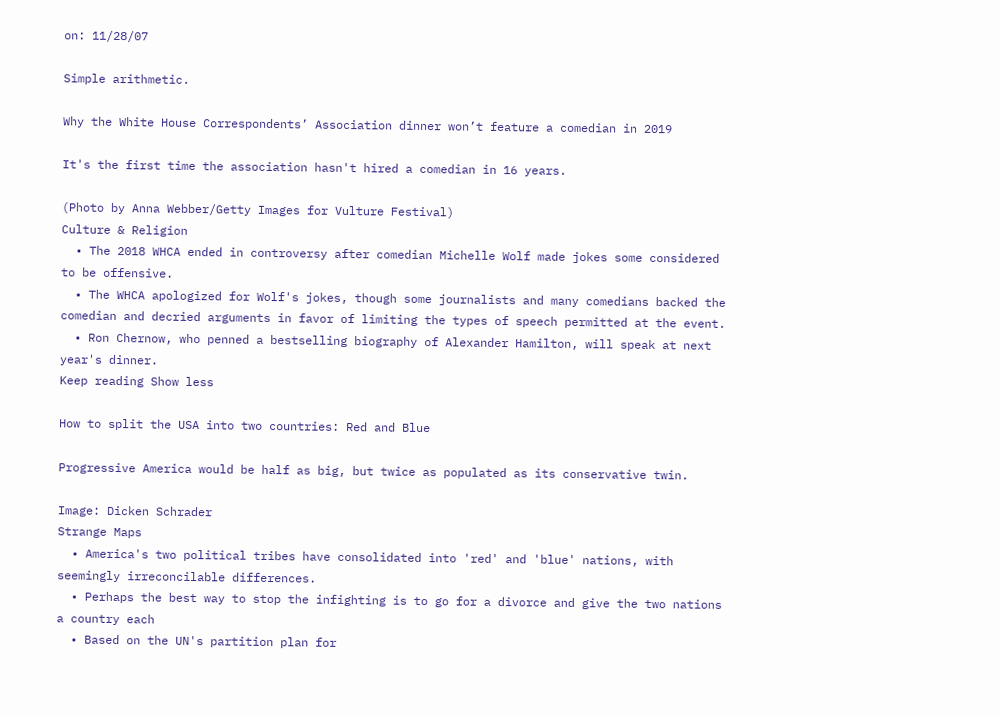on: 11/28/07

Simple arithmetic.

Why the White House Correspondents’ Association dinner won’t feature a comedian in 2019

It's the first time the association hasn't hired a comedian in 16 years.

(Photo by Anna Webber/Getty Images for Vulture Festival)
Culture & Religion
  • The 2018 WHCA ended in controversy after comedian Michelle Wolf made jokes some considered to be offensive.
  • The WHCA apologized for Wolf's jokes, though some journalists and many comedians backed the comedian and decried arguments in favor of limiting the types of speech permitted at the event.
  • Ron Chernow, who penned a bestselling biography of Alexander Hamilton, will speak at next year's dinner.
Keep reading Show less

How to split the USA into two countries: Red and Blue

Progressive America would be half as big, but twice as populated as its conservative twin.

Image: Dicken Schrader
Strange Maps
  • America's two political tribes have consolidated into 'red' and 'blue' nations, with seemingly irreconcilable differences.
  • Perhaps the best way to stop the infighting is to go for a divorce and give the two nations a country each
  • Based on the UN's partition plan for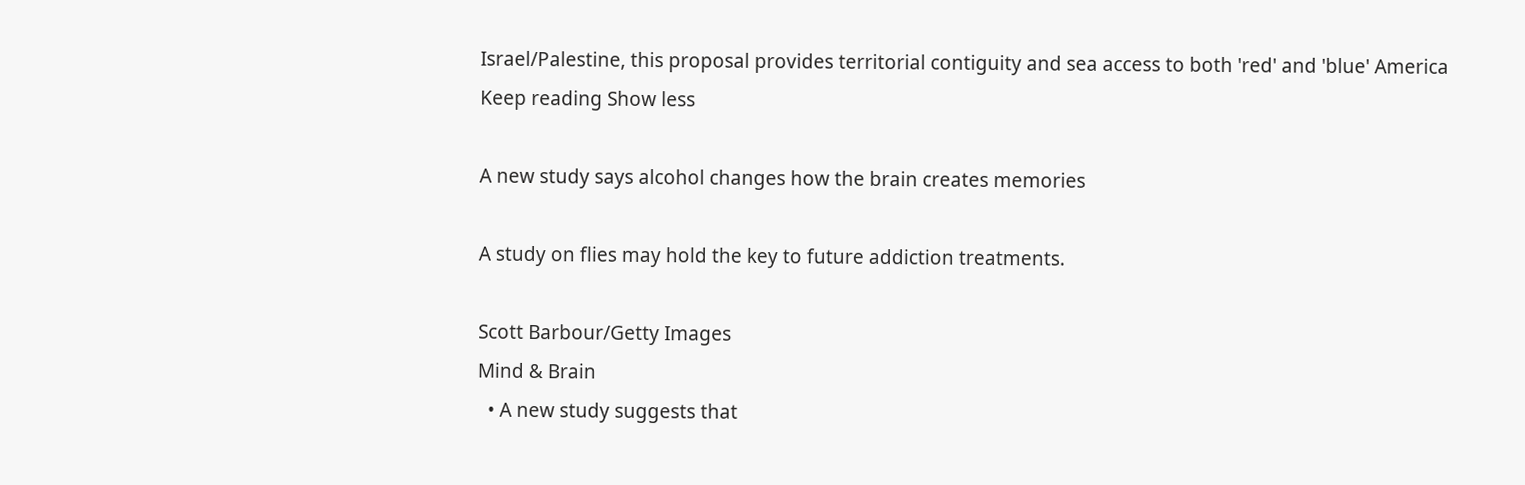Israel/Palestine, this proposal provides territorial contiguity and sea access to both 'red' and 'blue' America
Keep reading Show less

A new study says alcohol changes how the brain creates memories

A study on flies may hold the key to future addiction treatments.

Scott Barbour/Getty Images
Mind & Brain
  • A new study suggests that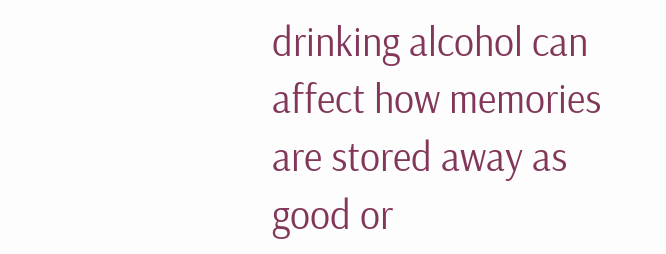drinking alcohol can affect how memories are stored away as good or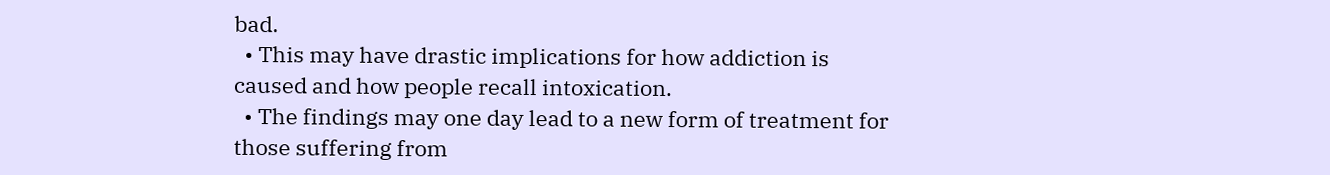bad.
  • This may have drastic implications for how addiction is caused and how people recall intoxication.
  • The findings may one day lead to a new form of treatment for those suffering from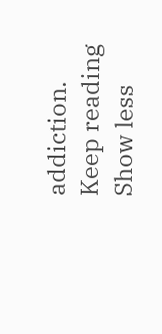addiction.
Keep reading Show less